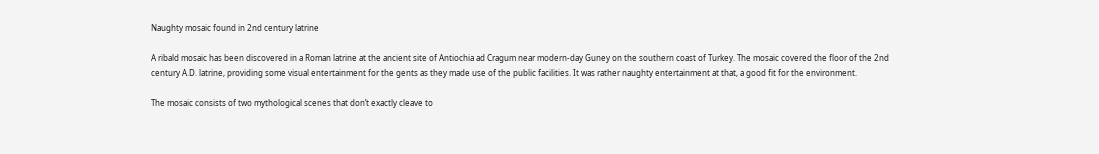Naughty mosaic found in 2nd century latrine

A ribald mosaic has been discovered in a Roman latrine at the ancient site of Antiochia ad Cragum near modern-day Guney on the southern coast of Turkey. The mosaic covered the floor of the 2nd century A.D. latrine, providing some visual entertainment for the gents as they made use of the public facilities. It was rather naughty entertainment at that, a good fit for the environment.

The mosaic consists of two mythological scenes that don’t exactly cleave to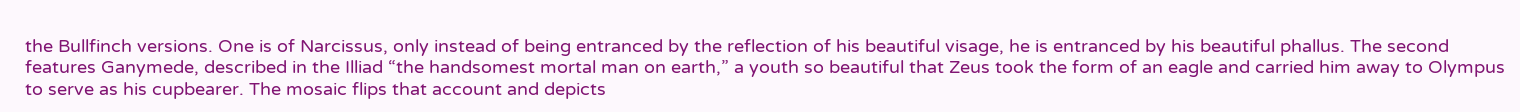the Bullfinch versions. One is of Narcissus, only instead of being entranced by the reflection of his beautiful visage, he is entranced by his beautiful phallus. The second features Ganymede, described in the Illiad “the handsomest mortal man on earth,” a youth so beautiful that Zeus took the form of an eagle and carried him away to Olympus to serve as his cupbearer. The mosaic flips that account and depicts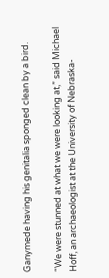Ganymede having his genitalia sponged clean by a bird.

“We were stunned at what we were looking at,” said Michael Hoff, an archaeologist at the University of Nebraska-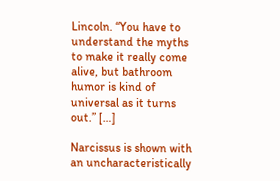Lincoln. “You have to understand the myths to make it really come alive, but bathroom humor is kind of universal as it turns out.” […]

Narcissus is shown with an uncharacteristically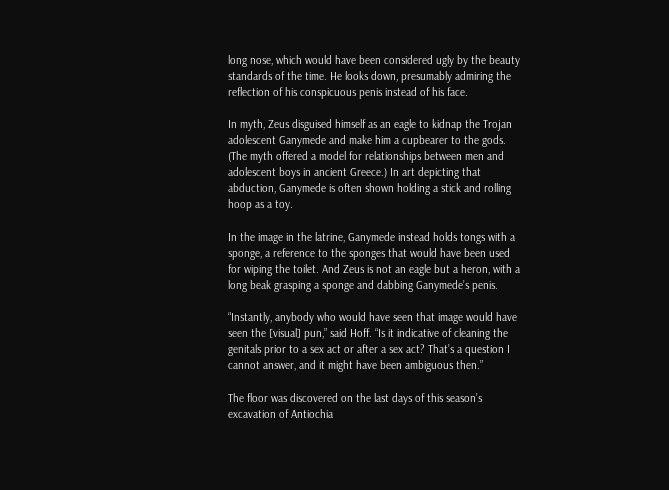long nose, which would have been considered ugly by the beauty standards of the time. He looks down, presumably admiring the reflection of his conspicuous penis instead of his face.

In myth, Zeus disguised himself as an eagle to kidnap the Trojan adolescent Ganymede and make him a cupbearer to the gods. (The myth offered a model for relationships between men and adolescent boys in ancient Greece.) In art depicting that abduction, Ganymede is often shown holding a stick and rolling hoop as a toy.

In the image in the latrine, Ganymede instead holds tongs with a sponge, a reference to the sponges that would have been used for wiping the toilet. And Zeus is not an eagle but a heron, with a long beak grasping a sponge and dabbing Ganymede’s penis.

“Instantly, anybody who would have seen that image would have seen the [visual] pun,” said Hoff. “Is it indicative of cleaning the genitals prior to a sex act or after a sex act? That’s a question I cannot answer, and it might have been ambiguous then.”

The floor was discovered on the last days of this season’s excavation of Antiochia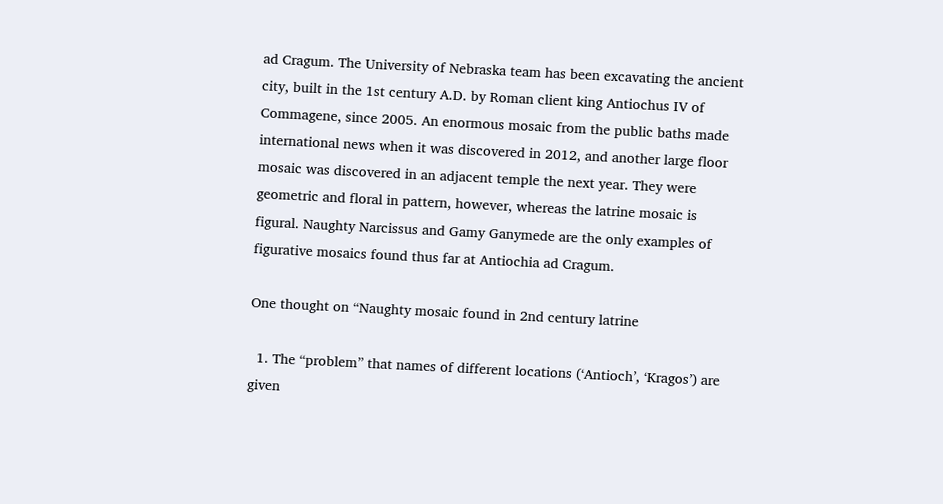ad Cragum. The University of Nebraska team has been excavating the ancient city, built in the 1st century A.D. by Roman client king Antiochus IV of Commagene, since 2005. An enormous mosaic from the public baths made international news when it was discovered in 2012, and another large floor mosaic was discovered in an adjacent temple the next year. They were geometric and floral in pattern, however, whereas the latrine mosaic is figural. Naughty Narcissus and Gamy Ganymede are the only examples of figurative mosaics found thus far at Antiochia ad Cragum.

One thought on “Naughty mosaic found in 2nd century latrine

  1. The “problem” that names of different locations (‘Antioch’, ‘Kragos’) are given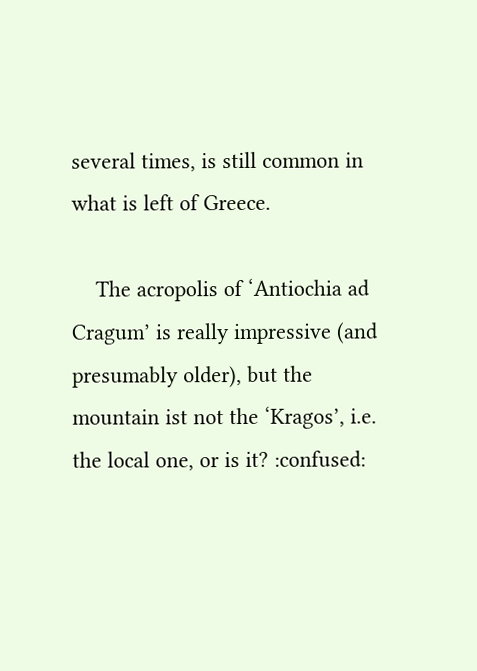several times, is still common in what is left of Greece.

    The acropolis of ‘Antiochia ad Cragum’ is really impressive (and presumably older), but the mountain ist not the ‘Kragos’, i.e. the local one, or is it? :confused: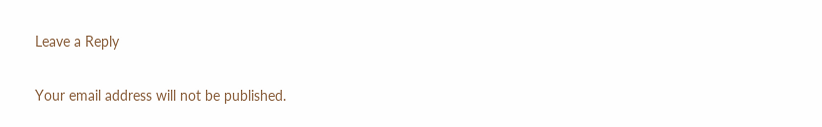Leave a Reply

Your email address will not be published.